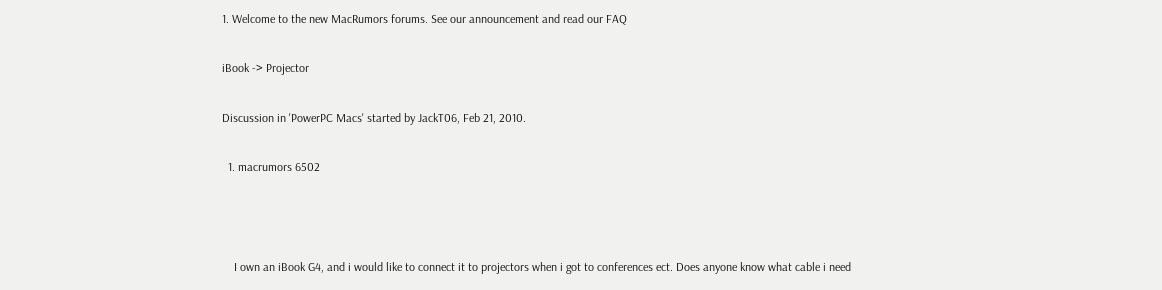1. Welcome to the new MacRumors forums. See our announcement and read our FAQ

iBook -> Projector

Discussion in 'PowerPC Macs' started by JackT06, Feb 21, 2010.

  1. macrumors 6502



    I own an iBook G4, and i would like to connect it to projectors when i got to conferences ect. Does anyone know what cable i need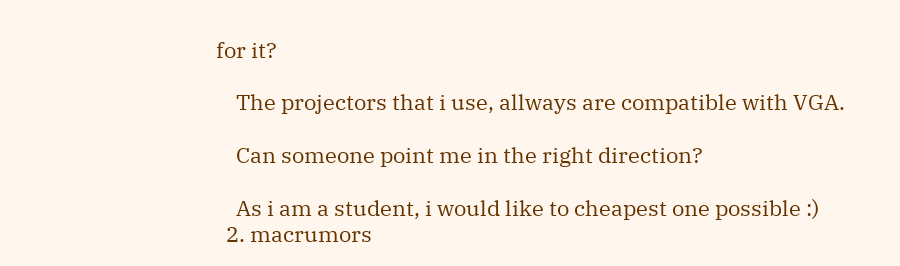for it?

    The projectors that i use, allways are compatible with VGA.

    Can someone point me in the right direction?

    As i am a student, i would like to cheapest one possible :)
  2. macrumors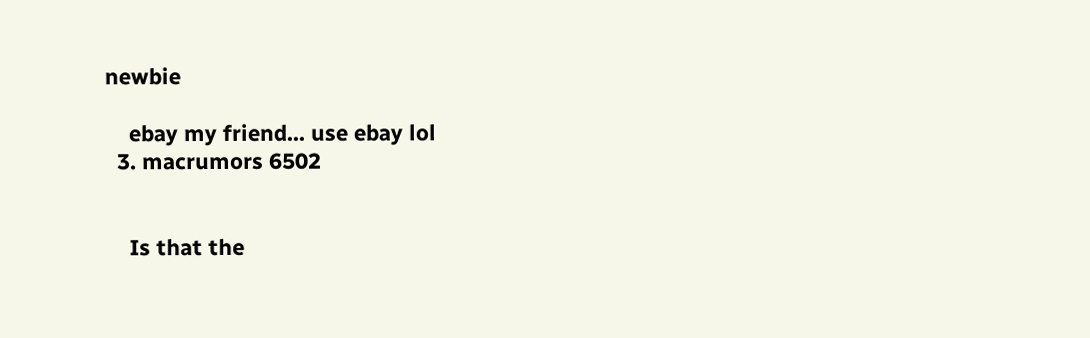newbie

    ebay my friend... use ebay lol
  3. macrumors 6502


    Is that the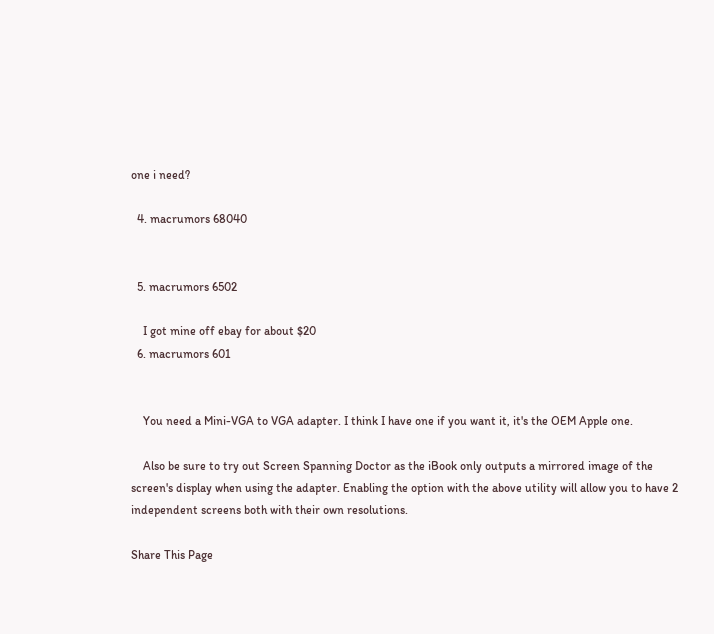one i need?

  4. macrumors 68040


  5. macrumors 6502

    I got mine off ebay for about $20
  6. macrumors 601


    You need a Mini-VGA to VGA adapter. I think I have one if you want it, it's the OEM Apple one.

    Also be sure to try out Screen Spanning Doctor as the iBook only outputs a mirrored image of the screen's display when using the adapter. Enabling the option with the above utility will allow you to have 2 independent screens both with their own resolutions.

Share This Page